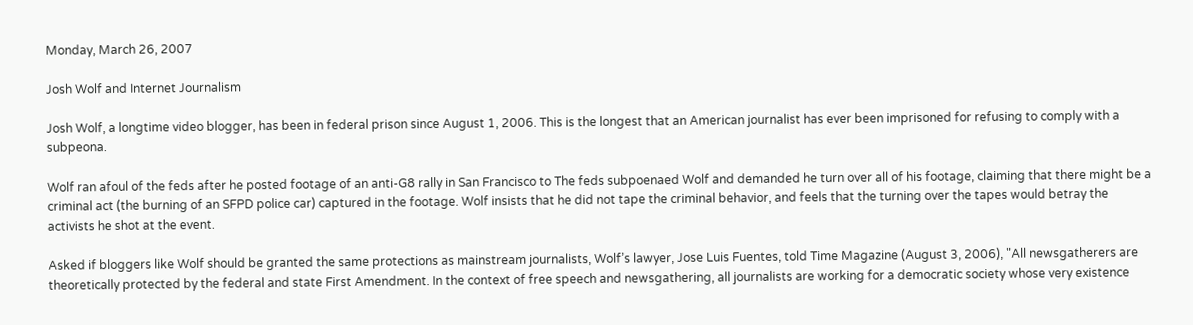Monday, March 26, 2007

Josh Wolf and Internet Journalism

Josh Wolf, a longtime video blogger, has been in federal prison since August 1, 2006. This is the longest that an American journalist has ever been imprisoned for refusing to comply with a subpeona.

Wolf ran afoul of the feds after he posted footage of an anti-G8 rally in San Francisco to The feds subpoenaed Wolf and demanded he turn over all of his footage, claiming that there might be a criminal act (the burning of an SFPD police car) captured in the footage. Wolf insists that he did not tape the criminal behavior, and feels that the turning over the tapes would betray the activists he shot at the event.

Asked if bloggers like Wolf should be granted the same protections as mainstream journalists, Wolf’s lawyer, Jose Luis Fuentes, told Time Magazine (August 3, 2006), "All newsgatherers are theoretically protected by the federal and state First Amendment. In the context of free speech and newsgathering, all journalists are working for a democratic society whose very existence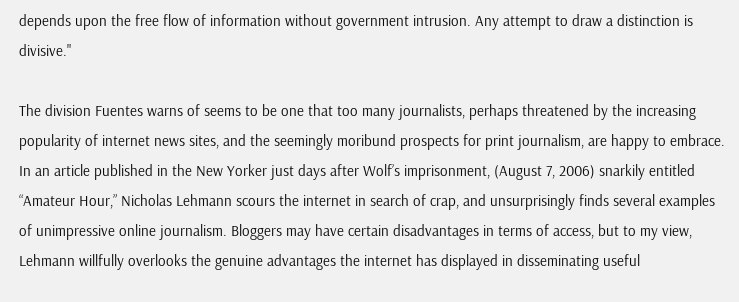depends upon the free flow of information without government intrusion. Any attempt to draw a distinction is divisive."

The division Fuentes warns of seems to be one that too many journalists, perhaps threatened by the increasing popularity of internet news sites, and the seemingly moribund prospects for print journalism, are happy to embrace. In an article published in the New Yorker just days after Wolf’s imprisonment, (August 7, 2006) snarkily entitled “Amateur Hour,” Nicholas Lehmann scours the internet in search of crap, and unsurprisingly finds several examples of unimpressive online journalism. Bloggers may have certain disadvantages in terms of access, but to my view, Lehmann willfully overlooks the genuine advantages the internet has displayed in disseminating useful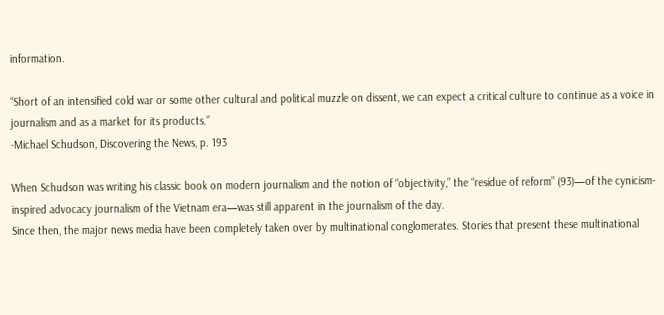information.

“Short of an intensified cold war or some other cultural and political muzzle on dissent, we can expect a critical culture to continue as a voice in journalism and as a market for its products.”
-Michael Schudson, Discovering the News, p. 193

When Schudson was writing his classic book on modern journalism and the notion of “objectivity,” the “residue of reform” (93)—of the cynicism-inspired advocacy journalism of the Vietnam era—was still apparent in the journalism of the day.
Since then, the major news media have been completely taken over by multinational conglomerates. Stories that present these multinational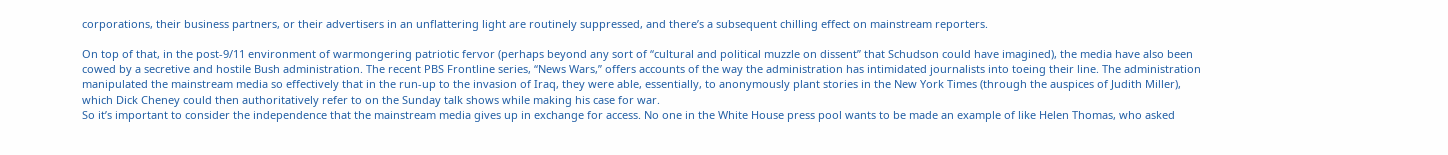corporations, their business partners, or their advertisers in an unflattering light are routinely suppressed, and there’s a subsequent chilling effect on mainstream reporters.

On top of that, in the post-9/11 environment of warmongering patriotic fervor (perhaps beyond any sort of “cultural and political muzzle on dissent” that Schudson could have imagined), the media have also been cowed by a secretive and hostile Bush administration. The recent PBS Frontline series, “News Wars,” offers accounts of the way the administration has intimidated journalists into toeing their line. The administration manipulated the mainstream media so effectively that in the run-up to the invasion of Iraq, they were able, essentially, to anonymously plant stories in the New York Times (through the auspices of Judith Miller), which Dick Cheney could then authoritatively refer to on the Sunday talk shows while making his case for war.
So it’s important to consider the independence that the mainstream media gives up in exchange for access. No one in the White House press pool wants to be made an example of like Helen Thomas, who asked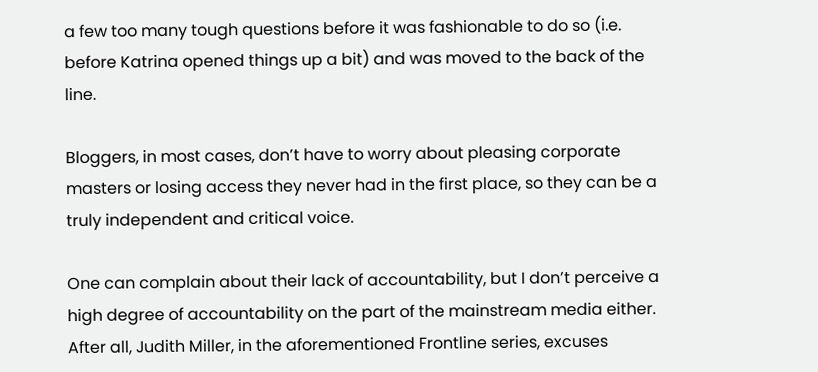a few too many tough questions before it was fashionable to do so (i.e. before Katrina opened things up a bit) and was moved to the back of the line.

Bloggers, in most cases, don’t have to worry about pleasing corporate masters or losing access they never had in the first place, so they can be a truly independent and critical voice.

One can complain about their lack of accountability, but I don’t perceive a high degree of accountability on the part of the mainstream media either. After all, Judith Miller, in the aforementioned Frontline series, excuses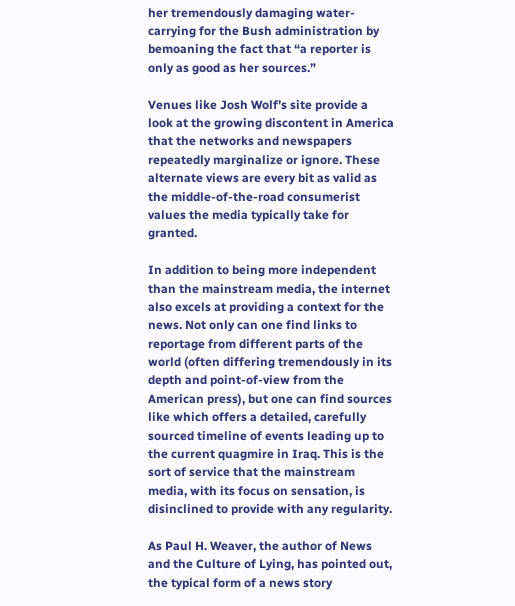her tremendously damaging water-carrying for the Bush administration by bemoaning the fact that “a reporter is only as good as her sources.”

Venues like Josh Wolf’s site provide a look at the growing discontent in America that the networks and newspapers repeatedly marginalize or ignore. These alternate views are every bit as valid as the middle-of-the-road consumerist values the media typically take for granted.

In addition to being more independent than the mainstream media, the internet also excels at providing a context for the news. Not only can one find links to reportage from different parts of the world (often differing tremendously in its depth and point-of-view from the American press), but one can find sources like which offers a detailed, carefully sourced timeline of events leading up to the current quagmire in Iraq. This is the sort of service that the mainstream media, with its focus on sensation, is disinclined to provide with any regularity.

As Paul H. Weaver, the author of News and the Culture of Lying, has pointed out, the typical form of a news story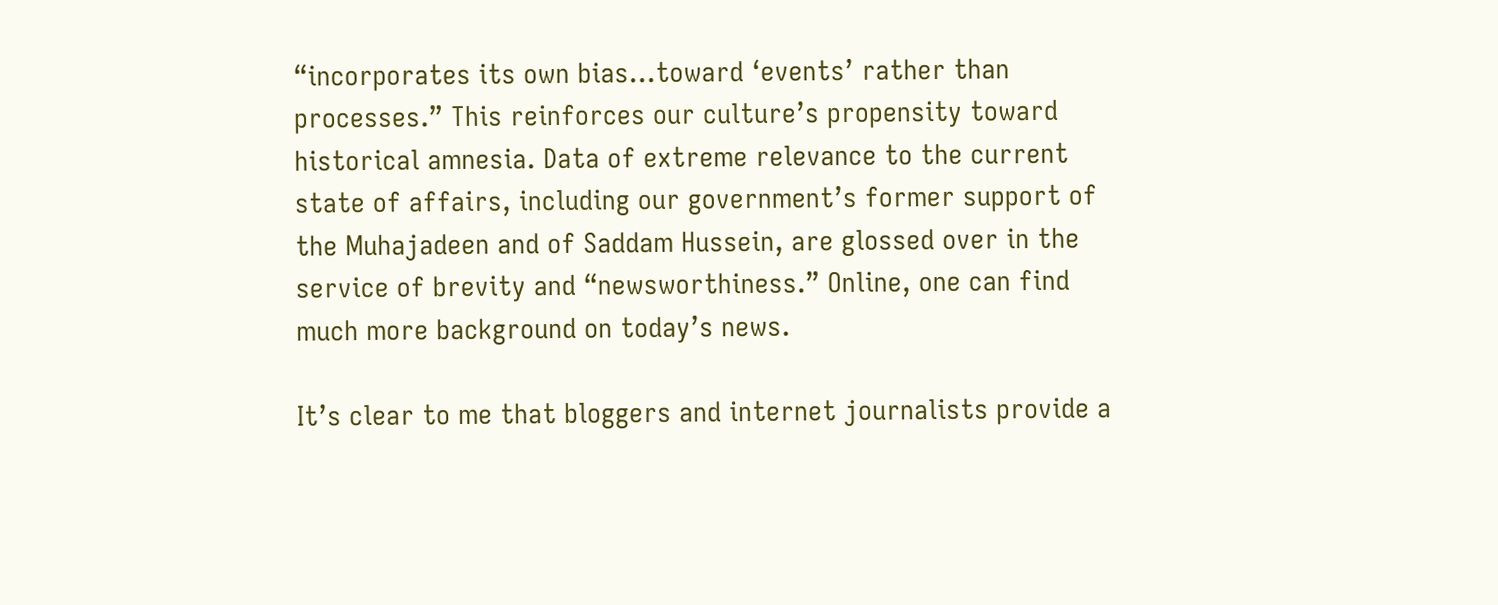“incorporates its own bias…toward ‘events’ rather than processes.” This reinforces our culture’s propensity toward historical amnesia. Data of extreme relevance to the current state of affairs, including our government’s former support of the Muhajadeen and of Saddam Hussein, are glossed over in the service of brevity and “newsworthiness.” Online, one can find much more background on today’s news.

It’s clear to me that bloggers and internet journalists provide a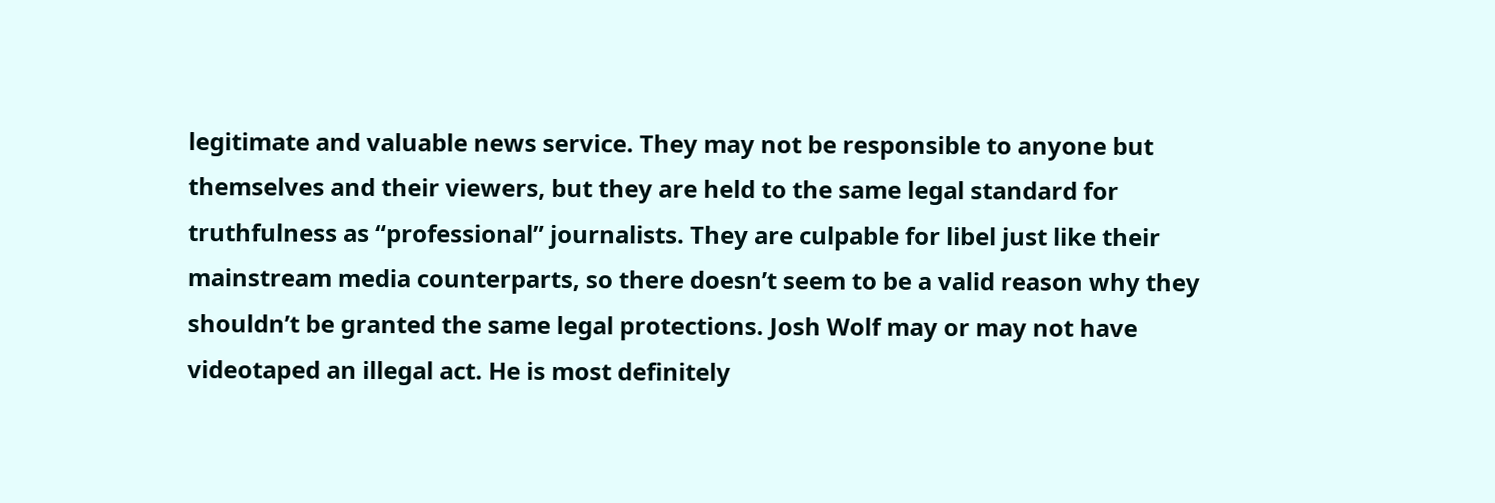legitimate and valuable news service. They may not be responsible to anyone but themselves and their viewers, but they are held to the same legal standard for truthfulness as “professional” journalists. They are culpable for libel just like their mainstream media counterparts, so there doesn’t seem to be a valid reason why they shouldn’t be granted the same legal protections. Josh Wolf may or may not have videotaped an illegal act. He is most definitely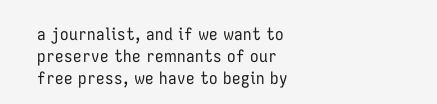a journalist, and if we want to preserve the remnants of our free press, we have to begin by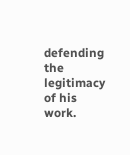defending the legitimacy of his work.